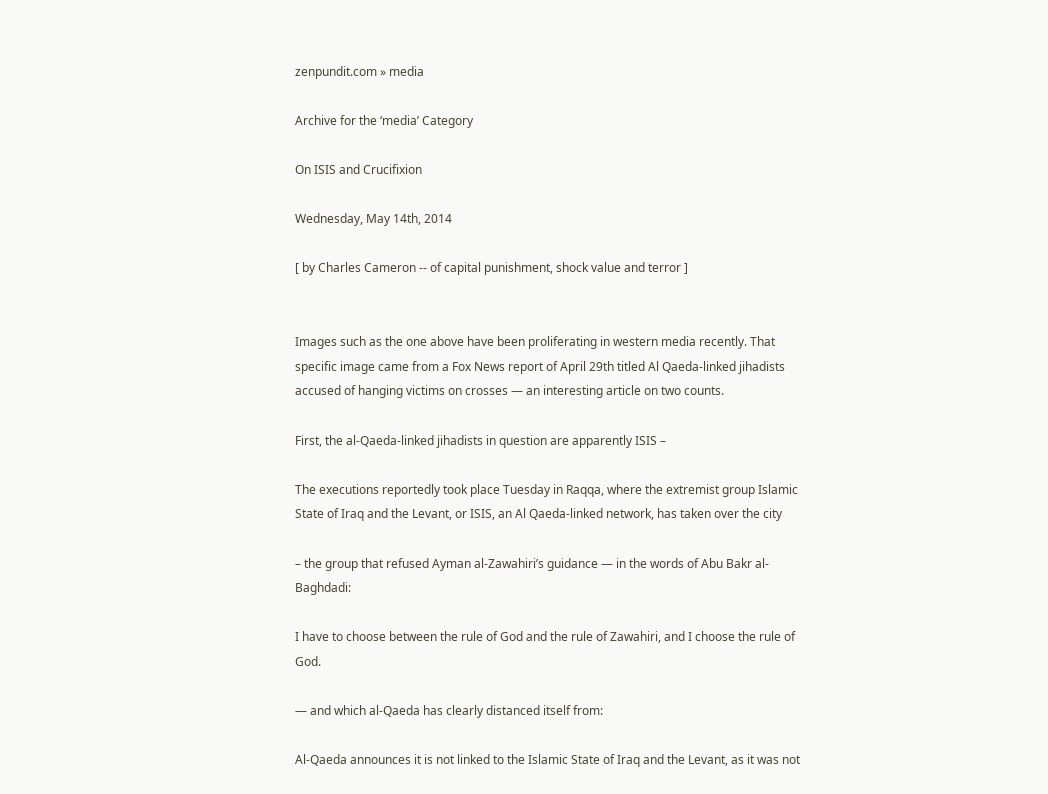zenpundit.com » media

Archive for the ‘media’ Category

On ISIS and Crucifixion

Wednesday, May 14th, 2014

[ by Charles Cameron -- of capital punishment, shock value and terror ]


Images such as the one above have been proliferating in western media recently. That specific image came from a Fox News report of April 29th titled Al Qaeda-linked jihadists accused of hanging victims on crosses — an interesting article on two counts.

First, the al-Qaeda-linked jihadists in question are apparently ISIS –

The executions reportedly took place Tuesday in Raqqa, where the extremist group Islamic State of Iraq and the Levant, or ISIS, an Al Qaeda-linked network, has taken over the city

– the group that refused Ayman al-Zawahiri’s guidance — in the words of Abu Bakr al-Baghdadi:

I have to choose between the rule of God and the rule of Zawahiri, and I choose the rule of God.

— and which al-Qaeda has clearly distanced itself from:

Al-Qaeda announces it is not linked to the Islamic State of Iraq and the Levant, as it was not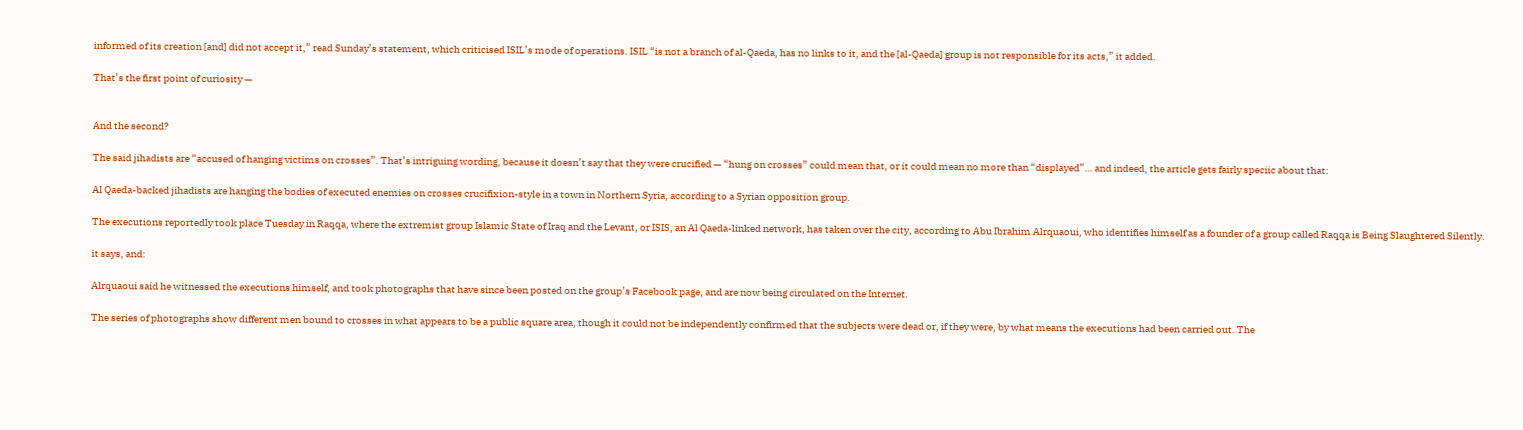informed of its creation [and] did not accept it,” read Sunday’s statement, which criticised ISIL’s mode of operations. ISIL “is not a branch of al-Qaeda, has no links to it, and the [al-Qaeda] group is not responsible for its acts,” it added.

That’s the first point of curiosity —


And the second?

The said jihadists are “accused of hanging victims on crosses”. That’s intriguing wording, because it doesn’t say that they were crucified — “hung on crosses” could mean that, or it could mean no more than “displayed”… and indeed, the article gets fairly speciic about that:

Al Qaeda-backed jihadists are hanging the bodies of executed enemies on crosses crucifixion-style in a town in Northern Syria, according to a Syrian opposition group.

The executions reportedly took place Tuesday in Raqqa, where the extremist group Islamic State of Iraq and the Levant, or ISIS, an Al Qaeda-linked network, has taken over the city, according to Abu Ibrahim Alrquaoui, who identifies himself as a founder of a group called Raqqa is Being Slaughtered Silently.

it says, and:

Alrquaoui said he witnessed the executions himself, and took photographs that have since been posted on the group’s Facebook page, and are now being circulated on the Internet.

The series of photographs show different men bound to crosses in what appears to be a public square area, though it could not be independently confirmed that the subjects were dead or, if they were, by what means the executions had been carried out. The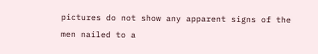pictures do not show any apparent signs of the men nailed to a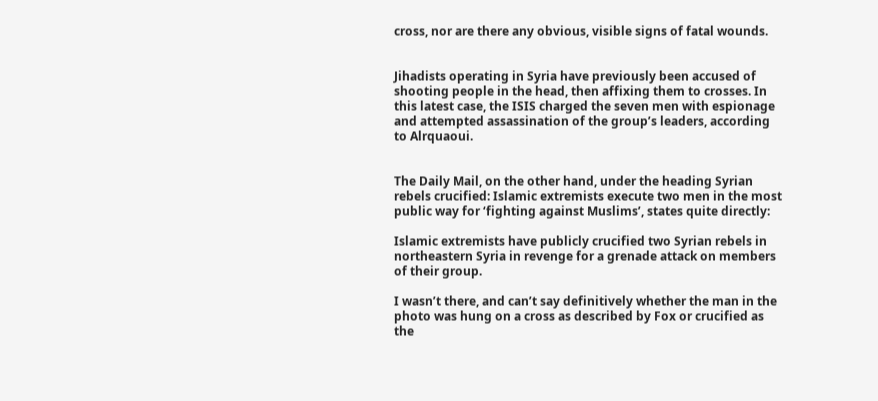cross, nor are there any obvious, visible signs of fatal wounds.


Jihadists operating in Syria have previously been accused of shooting people in the head, then affixing them to crosses. In this latest case, the ISIS charged the seven men with espionage and attempted assassination of the group’s leaders, according to Alrquaoui.


The Daily Mail, on the other hand, under the heading Syrian rebels crucified: Islamic extremists execute two men in the most public way for ‘fighting against Muslims’, states quite directly:

Islamic extremists have publicly crucified two Syrian rebels in northeastern Syria in revenge for a grenade attack on members of their group.

I wasn’t there, and can’t say definitively whether the man in the photo was hung on a cross as described by Fox or crucified as the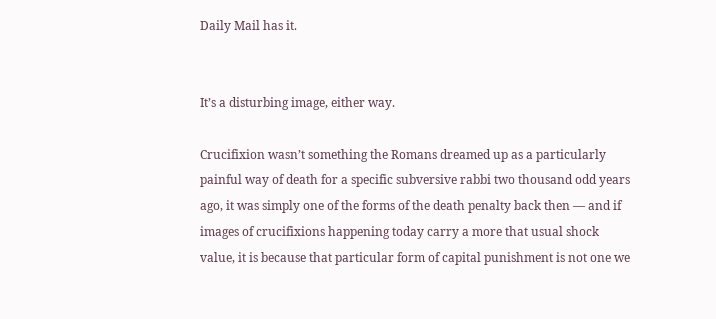Daily Mail has it.


It’s a disturbing image, either way.

Crucifixion wasn’t something the Romans dreamed up as a particularly painful way of death for a specific subversive rabbi two thousand odd years ago, it was simply one of the forms of the death penalty back then — and if images of crucifixions happening today carry a more that usual shock value, it is because that particular form of capital punishment is not one we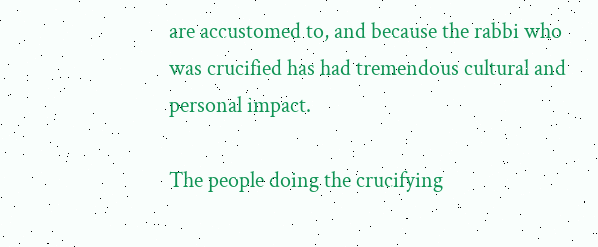are accustomed to, and because the rabbi who was crucified has had tremendous cultural and personal impact.

The people doing the crucifying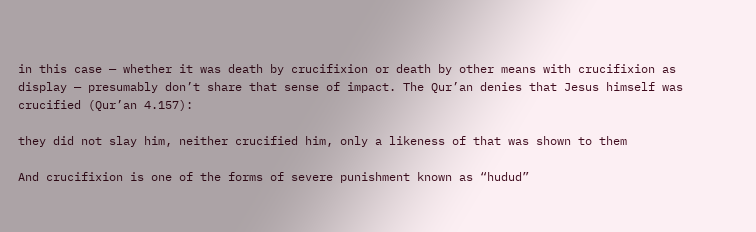in this case — whether it was death by crucifixion or death by other means with crucifixion as display — presumably don’t share that sense of impact. The Qur’an denies that Jesus himself was crucified (Qur’an 4.157):

they did not slay him, neither crucified him, only a likeness of that was shown to them

And crucifixion is one of the forms of severe punishment known as “hudud”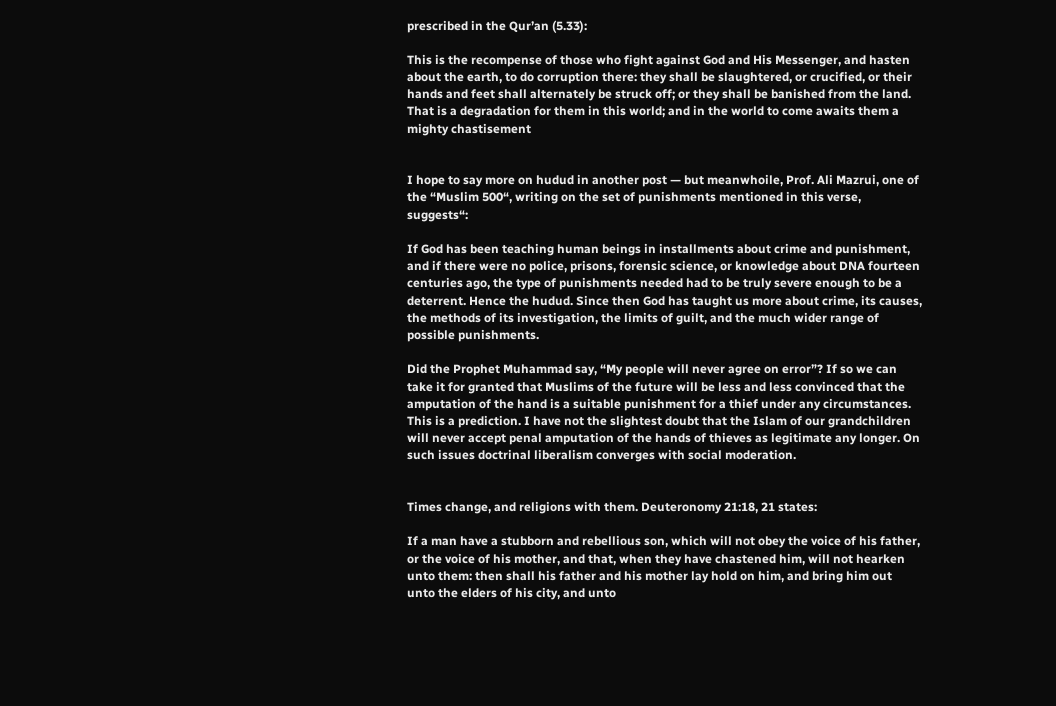prescribed in the Qur’an (5.33):

This is the recompense of those who fight against God and His Messenger, and hasten about the earth, to do corruption there: they shall be slaughtered, or crucified, or their hands and feet shall alternately be struck off; or they shall be banished from the land. That is a degradation for them in this world; and in the world to come awaits them a mighty chastisement


I hope to say more on hudud in another post — but meanwhoile, Prof. Ali Mazrui, one of the “Muslim 500“, writing on the set of punishments mentioned in this verse, suggests“:

If God has been teaching human beings in installments about crime and punishment, and if there were no police, prisons, forensic science, or knowledge about DNA fourteen centuries ago, the type of punishments needed had to be truly severe enough to be a deterrent. Hence the hudud. Since then God has taught us more about crime, its causes, the methods of its investigation, the limits of guilt, and the much wider range of possible punishments.

Did the Prophet Muhammad say, “My people will never agree on error”? If so we can take it for granted that Muslims of the future will be less and less convinced that the amputation of the hand is a suitable punishment for a thief under any circumstances. This is a prediction. I have not the slightest doubt that the Islam of our grandchildren will never accept penal amputation of the hands of thieves as legitimate any longer. On such issues doctrinal liberalism converges with social moderation.


Times change, and religions with them. Deuteronomy 21:18, 21 states:

If a man have a stubborn and rebellious son, which will not obey the voice of his father, or the voice of his mother, and that, when they have chastened him, will not hearken unto them: then shall his father and his mother lay hold on him, and bring him out unto the elders of his city, and unto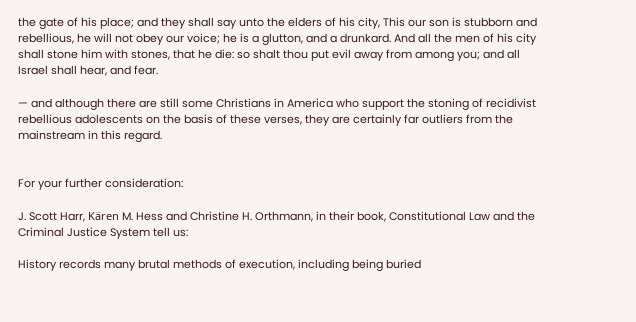the gate of his place; and they shall say unto the elders of his city, This our son is stubborn and rebellious, he will not obey our voice; he is a glutton, and a drunkard. And all the men of his city shall stone him with stones, that he die: so shalt thou put evil away from among you; and all Israel shall hear, and fear.

— and although there are still some Christians in America who support the stoning of recidivist rebellious adolescents on the basis of these verses, they are certainly far outliers from the mainstream in this regard.


For your further consideration:

J. Scott Harr, Kären M. Hess and Christine H. Orthmann, in their book, Constitutional Law and the Criminal Justice System tell us:

History records many brutal methods of execution, including being buried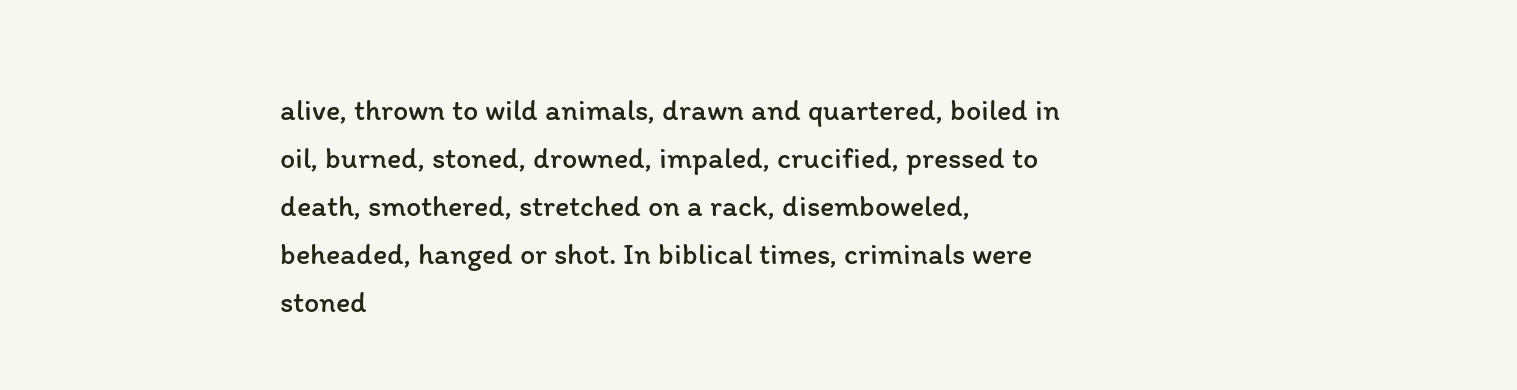alive, thrown to wild animals, drawn and quartered, boiled in oil, burned, stoned, drowned, impaled, crucified, pressed to death, smothered, stretched on a rack, disemboweled, beheaded, hanged or shot. In biblical times, criminals were stoned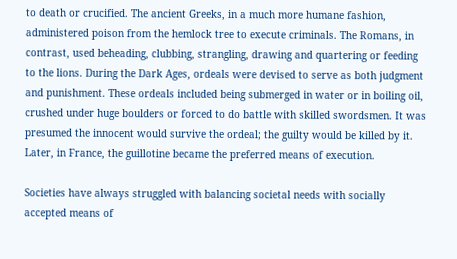to death or crucified. The ancient Greeks, in a much more humane fashion, administered poison from the hemlock tree to execute criminals. The Romans, in contrast, used beheading, clubbing, strangling, drawing and quartering or feeding to the lions. During the Dark Ages, ordeals were devised to serve as both judgment and punishment. These ordeals included being submerged in water or in boiling oil, crushed under huge boulders or forced to do battle with skilled swordsmen. It was presumed the innocent would survive the ordeal; the guilty would be killed by it. Later, in France, the guillotine became the preferred means of execution.

Societies have always struggled with balancing societal needs with socially accepted means of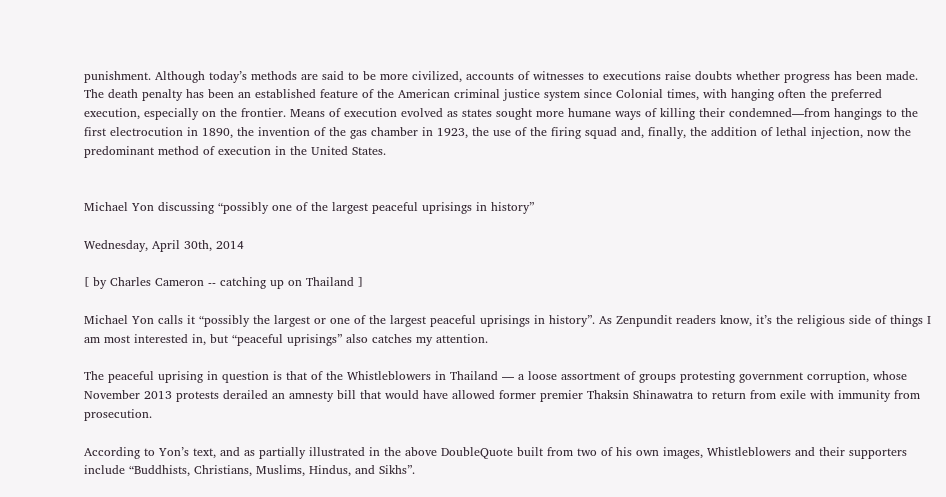punishment. Although today’s methods are said to be more civilized, accounts of witnesses to executions raise doubts whether progress has been made. The death penalty has been an established feature of the American criminal justice system since Colonial times, with hanging often the preferred execution, especially on the frontier. Means of execution evolved as states sought more humane ways of killing their condemned—from hangings to the first electrocution in 1890, the invention of the gas chamber in 1923, the use of the firing squad and, finally, the addition of lethal injection, now the predominant method of execution in the United States.


Michael Yon discussing “possibly one of the largest peaceful uprisings in history”

Wednesday, April 30th, 2014

[ by Charles Cameron -- catching up on Thailand ]

Michael Yon calls it “possibly the largest or one of the largest peaceful uprisings in history”. As Zenpundit readers know, it’s the religious side of things I am most interested in, but “peaceful uprisings” also catches my attention.

The peaceful uprising in question is that of the Whistleblowers in Thailand — a loose assortment of groups protesting government corruption, whose November 2013 protests derailed an amnesty bill that would have allowed former premier Thaksin Shinawatra to return from exile with immunity from prosecution.

According to Yon’s text, and as partially illustrated in the above DoubleQuote built from two of his own images, Whistleblowers and their supporters include “Buddhists, Christians, Muslims, Hindus, and Sikhs”.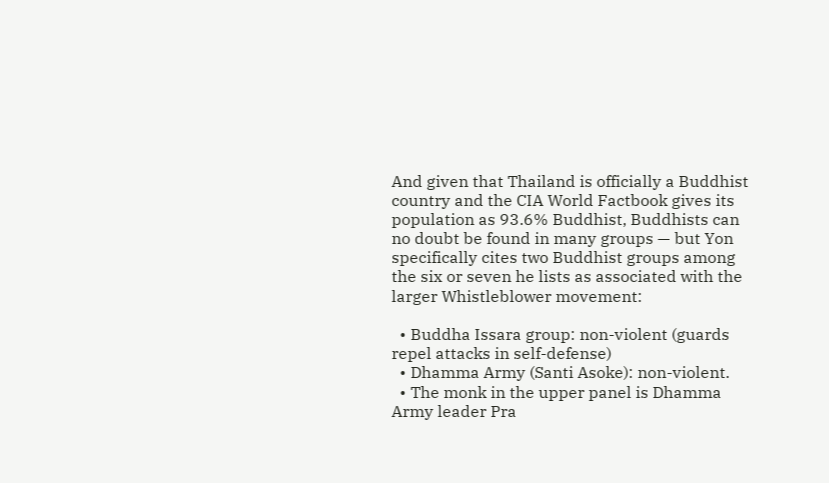And given that Thailand is officially a Buddhist country and the CIA World Factbook gives its population as 93.6% Buddhist, Buddhists can no doubt be found in many groups — but Yon specifically cites two Buddhist groups among the six or seven he lists as associated with the larger Whistleblower movement:

  • Buddha Issara group: non-violent (guards repel attacks in self-defense)
  • Dhamma Army (Santi Asoke): non-violent.
  • The monk in the upper panel is Dhamma Army leader Pra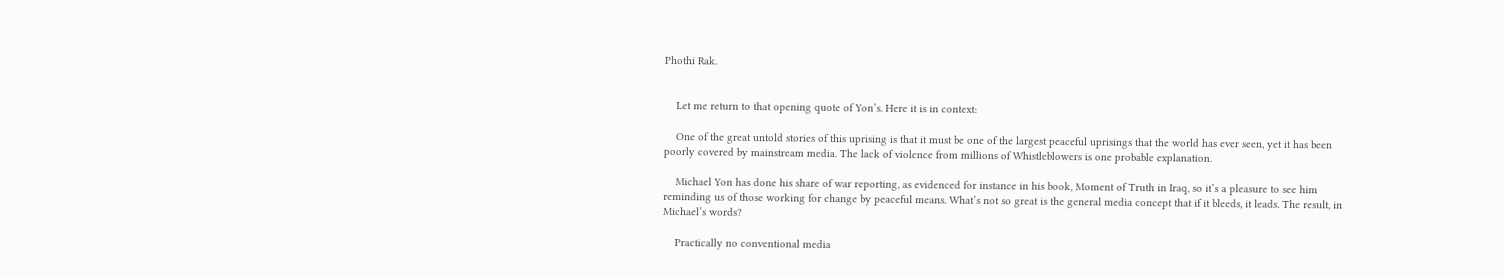Phothi Rak.


    Let me return to that opening quote of Yon’s. Here it is in context:

    One of the great untold stories of this uprising is that it must be one of the largest peaceful uprisings that the world has ever seen, yet it has been poorly covered by mainstream media. The lack of violence from millions of Whistleblowers is one probable explanation.

    Michael Yon has done his share of war reporting, as evidenced for instance in his book, Moment of Truth in Iraq, so it’s a pleasure to see him reminding us of those working for change by peaceful means. What’s not so great is the general media concept that if it bleeds, it leads. The result, in Michael’s words?

    Practically no conventional media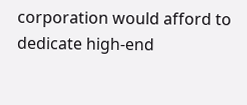corporation would afford to dedicate high-end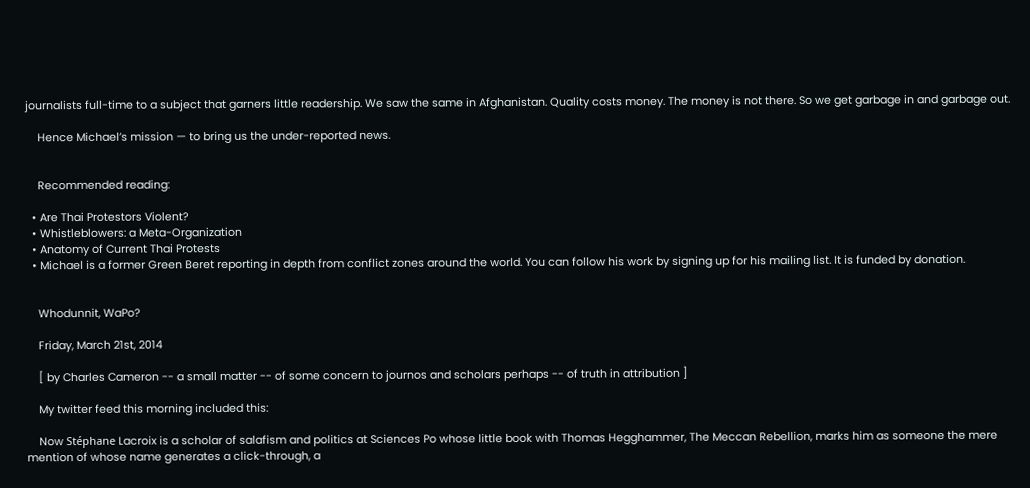journalists full-time to a subject that garners little readership. We saw the same in Afghanistan. Quality costs money. The money is not there. So we get garbage in and garbage out.

    Hence Michael’s mission — to bring us the under-reported news.


    Recommended reading:

  • Are Thai Protestors Violent?
  • Whistleblowers: a Meta-Organization
  • Anatomy of Current Thai Protests
  • Michael is a former Green Beret reporting in depth from conflict zones around the world. You can follow his work by signing up for his mailing list. It is funded by donation.


    Whodunnit, WaPo?

    Friday, March 21st, 2014

    [ by Charles Cameron -- a small matter -- of some concern to journos and scholars perhaps -- of truth in attribution ]

    My twitter feed this morning included this:

    Now Stéphane Lacroix is a scholar of salafism and politics at Sciences Po whose little book with Thomas Hegghammer, The Meccan Rebellion, marks him as someone the mere mention of whose name generates a click-through, a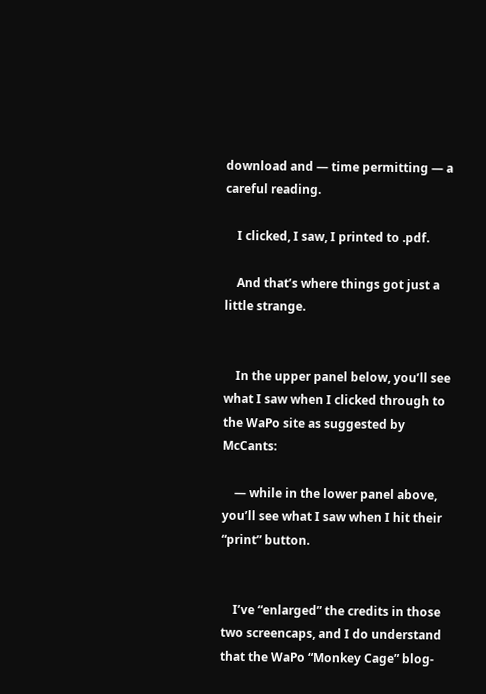download and — time permitting — a careful reading.

    I clicked, I saw, I printed to .pdf.

    And that’s where things got just a little strange.


    In the upper panel below, you’ll see what I saw when I clicked through to the WaPo site as suggested by McCants:

    — while in the lower panel above, you’ll see what I saw when I hit their “print” button.


    I’ve “enlarged” the credits in those two screencaps, and I do understand that the WaPo “Monkey Cage” blog-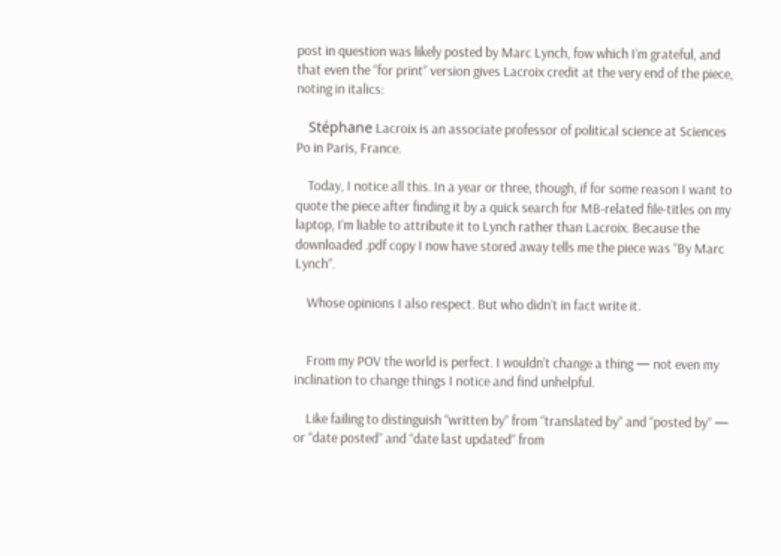post in question was likely posted by Marc Lynch, fow which I’m grateful, and that even the “for print” version gives Lacroix credit at the very end of the piece, noting in italics:

    Stéphane Lacroix is an associate professor of political science at Sciences Po in Paris, France.

    Today, I notice all this. In a year or three, though, if for some reason I want to quote the piece after finding it by a quick search for MB-related file-titles on my laptop, I’m liable to attribute it to Lynch rather than Lacroix. Because the downloaded .pdf copy I now have stored away tells me the piece was “By Marc Lynch”.

    Whose opinions I also respect. But who didn’t in fact write it.


    From my POV the world is perfect. I wouldn’t change a thing — not even my inclination to change things I notice and find unhelpful.

    Like failing to distinguish “written by” from “translated by” and “posted by” — or “date posted” and “date last updated” from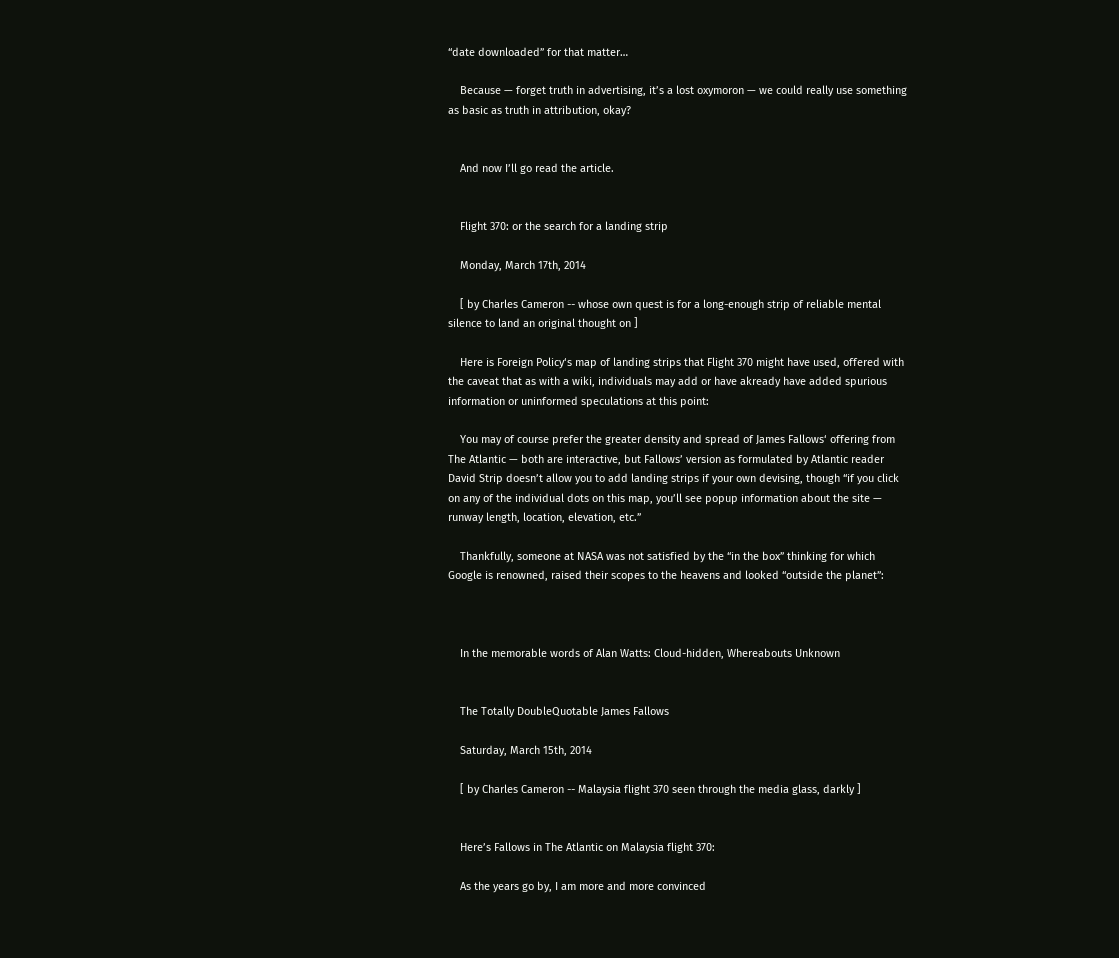“date downloaded” for that matter…

    Because — forget truth in advertising, it’s a lost oxymoron — we could really use something as basic as truth in attribution, okay?


    And now I’ll go read the article.


    Flight 370: or the search for a landing strip

    Monday, March 17th, 2014

    [ by Charles Cameron -- whose own quest is for a long-enough strip of reliable mental silence to land an original thought on ]

    Here is Foreign Policy‘s map of landing strips that Flight 370 might have used, offered with the caveat that as with a wiki, individuals may add or have akready have added spurious information or uninformed speculations at this point:

    You may of course prefer the greater density and spread of James Fallows‘ offering from The Atlantic — both are interactive, but Fallows’ version as formulated by Atlantic reader David Strip doesn’t allow you to add landing strips if your own devising, though “if you click on any of the individual dots on this map, you’ll see popup information about the site — runway length, location, elevation, etc.”

    Thankfully, someone at NASA was not satisfied by the “in the box” thinking for which Google is renowned, raised their scopes to the heavens and looked “outside the planet”:



    In the memorable words of Alan Watts: Cloud-hidden, Whereabouts Unknown


    The Totally DoubleQuotable James Fallows

    Saturday, March 15th, 2014

    [ by Charles Cameron -- Malaysia flight 370 seen through the media glass, darkly ]


    Here’s Fallows in The Atlantic on Malaysia flight 370:

    As the years go by, I am more and more convinced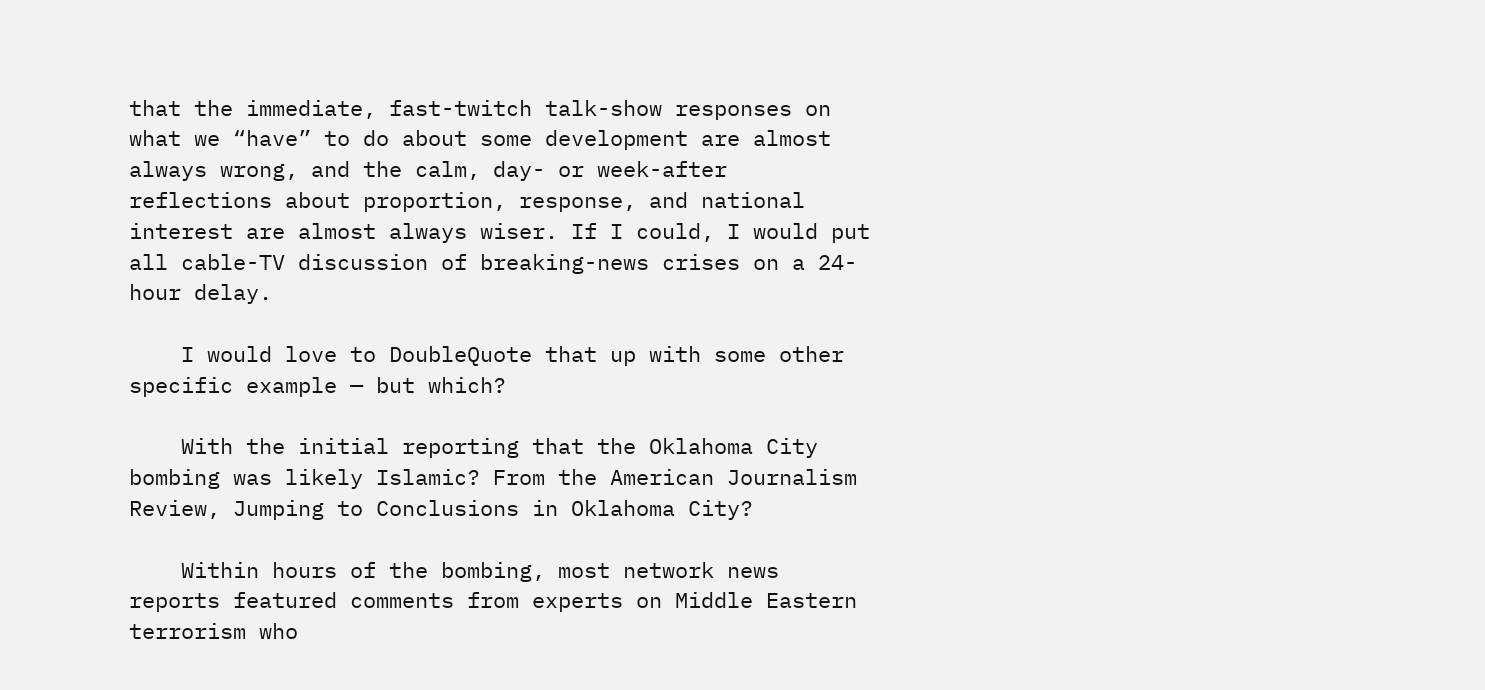that the immediate, fast-twitch talk-show responses on what we “have” to do about some development are almost always wrong, and the calm, day- or week-after reflections about proportion, response, and national interest are almost always wiser. If I could, I would put all cable-TV discussion of breaking-news crises on a 24-hour delay.

    I would love to DoubleQuote that up with some other specific example — but which?

    With the initial reporting that the Oklahoma City bombing was likely Islamic? From the American Journalism Review, Jumping to Conclusions in Oklahoma City?

    Within hours of the bombing, most network news reports featured comments from experts on Middle Eastern terrorism who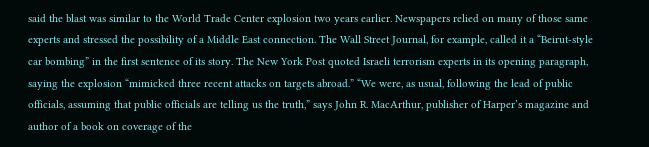said the blast was similar to the World Trade Center explosion two years earlier. Newspapers relied on many of those same experts and stressed the possibility of a Middle East connection. The Wall Street Journal, for example, called it a “Beirut-style car bombing” in the first sentence of its story. The New York Post quoted Israeli terrorism experts in its opening paragraph, saying the explosion “mimicked three recent attacks on targets abroad.” “We were, as usual, following the lead of public officials, assuming that public officials are telling us the truth,” says John R. MacArthur, publisher of Harper’s magazine and author of a book on coverage of the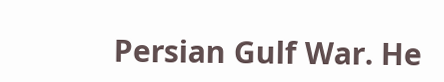Persian Gulf War. He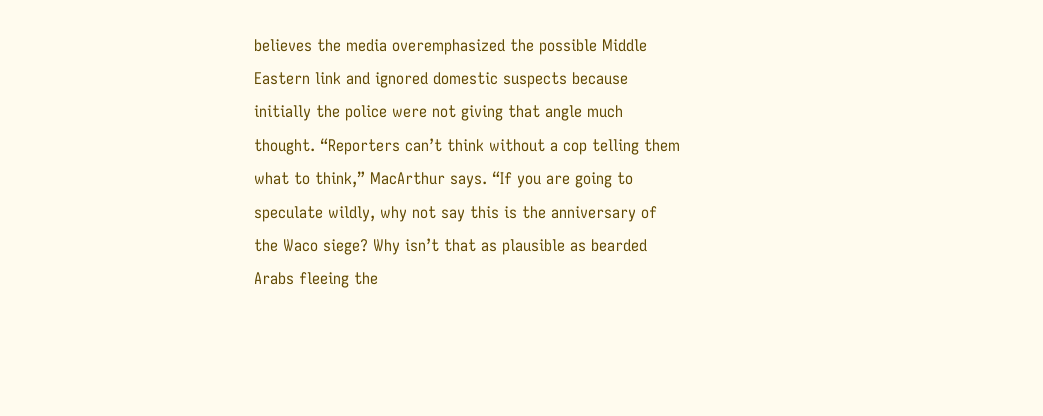believes the media overemphasized the possible Middle Eastern link and ignored domestic suspects because initially the police were not giving that angle much thought. “Reporters can’t think without a cop telling them what to think,” MacArthur says. “If you are going to speculate wildly, why not say this is the anniversary of the Waco siege? Why isn’t that as plausible as bearded Arabs fleeing the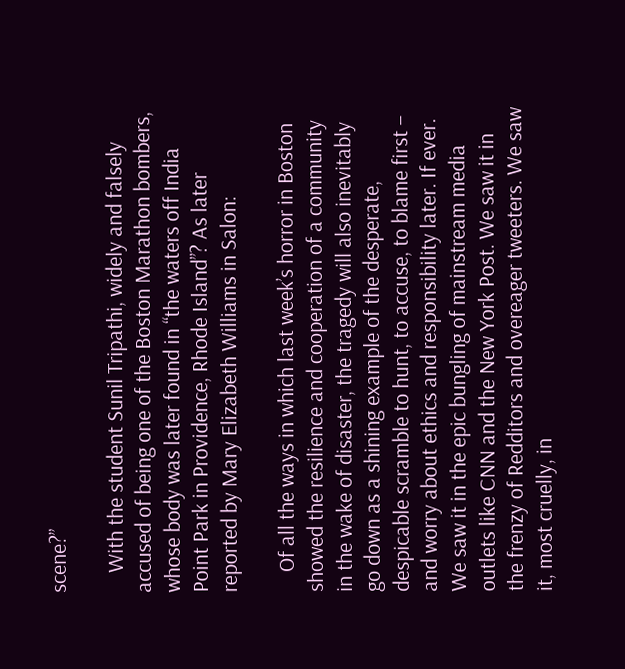scene?”

    With the student Sunil Tripathi, widely and falsely accused of being one of the Boston Marathon bombers, whose body was later found in “the waters off India Point Park in Providence, Rhode Island”? As later reported by Mary Elizabeth Williams in Salon:

    Of all the ways in which last week’s horror in Boston showed the resilience and cooperation of a community in the wake of disaster, the tragedy will also inevitably go down as a shining example of the desperate, despicable scramble to hunt, to accuse, to blame first – and worry about ethics and responsibility later. If ever. We saw it in the epic bungling of mainstream media outlets like CNN and the New York Post. We saw it in the frenzy of Redditors and overeager tweeters. We saw it, most cruelly, in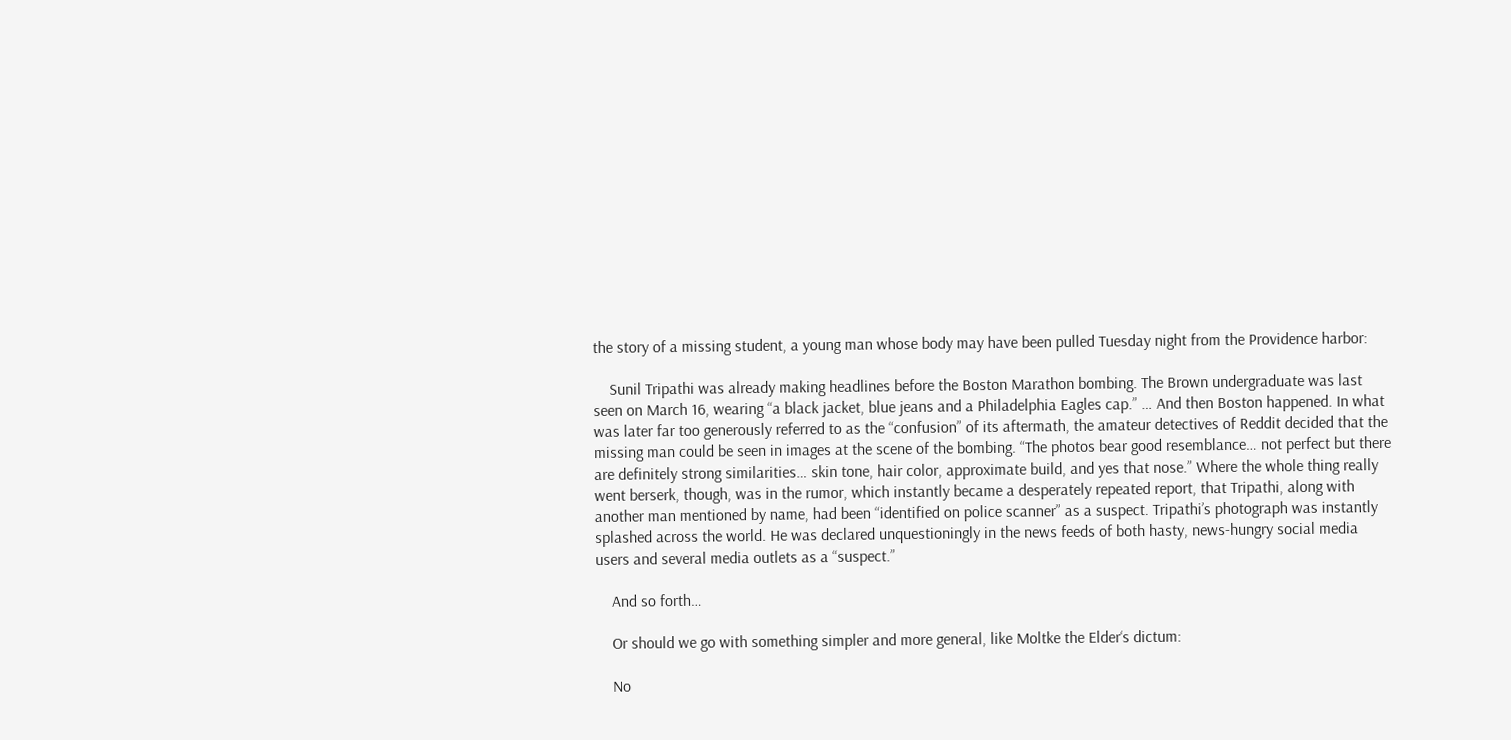the story of a missing student, a young man whose body may have been pulled Tuesday night from the Providence harbor:

    Sunil Tripathi was already making headlines before the Boston Marathon bombing. The Brown undergraduate was last seen on March 16, wearing “a black jacket, blue jeans and a Philadelphia Eagles cap.” … And then Boston happened. In what was later far too generously referred to as the “confusion” of its aftermath, the amateur detectives of Reddit decided that the missing man could be seen in images at the scene of the bombing. “The photos bear good resemblance… not perfect but there are definitely strong similarities… skin tone, hair color, approximate build, and yes that nose.” Where the whole thing really went berserk, though, was in the rumor, which instantly became a desperately repeated report, that Tripathi, along with another man mentioned by name, had been “identified on police scanner” as a suspect. Tripathi’s photograph was instantly splashed across the world. He was declared unquestioningly in the news feeds of both hasty, news-hungry social media users and several media outlets as a “suspect.”

    And so forth…

    Or should we go with something simpler and more general, like Moltke the Elder‘s dictum:

    No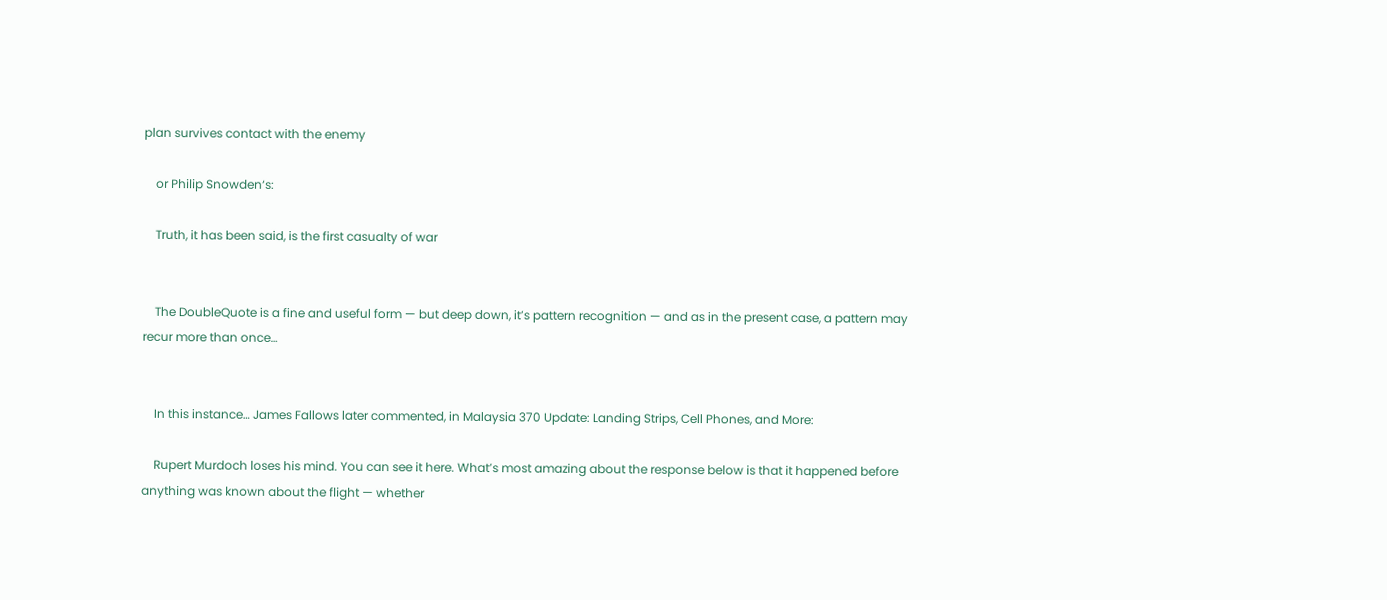plan survives contact with the enemy

    or Philip Snowden‘s:

    Truth, it has been said, is the first casualty of war


    The DoubleQuote is a fine and useful form — but deep down, it’s pattern recognition — and as in the present case, a pattern may recur more than once…


    In this instance… James Fallows later commented, in Malaysia 370 Update: Landing Strips, Cell Phones, and More:

    Rupert Murdoch loses his mind. You can see it here. What’s most amazing about the response below is that it happened before anything was known about the flight — whether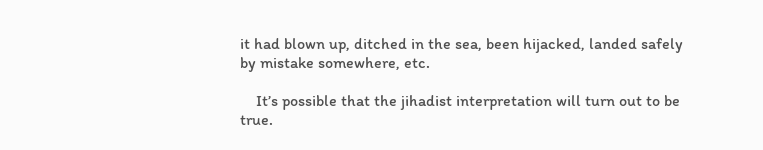it had blown up, ditched in the sea, been hijacked, landed safely by mistake somewhere, etc.

    It’s possible that the jihadist interpretation will turn out to be true.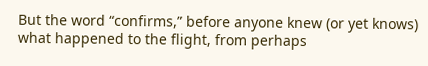But the word “confirms,” before anyone knew (or yet knows) what happened to the flight, from perhaps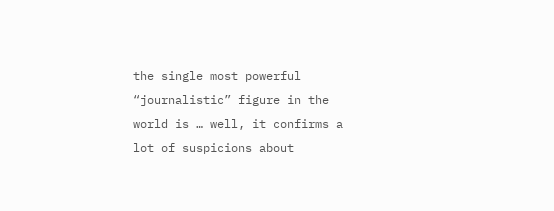the single most powerful “journalistic” figure in the world is … well, it confirms a lot of suspicions about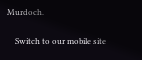Murdoch.


    Switch to our mobile site